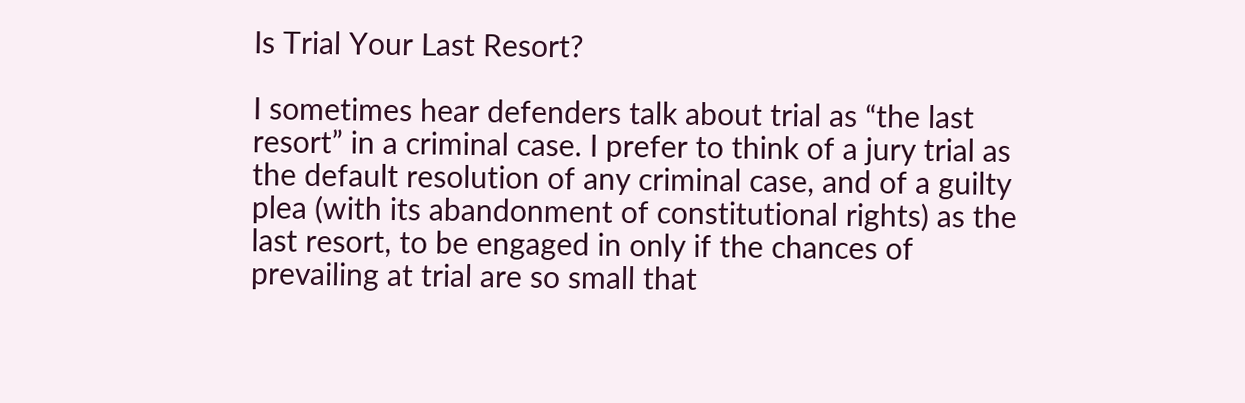Is Trial Your Last Resort?

I sometimes hear defenders talk about trial as “the last resort” in a criminal case. I prefer to think of a jury trial as the default resolution of any criminal case, and of a guilty plea (with its abandonment of constitutional rights) as the last resort, to be engaged in only if the chances of prevailing at trial are so small that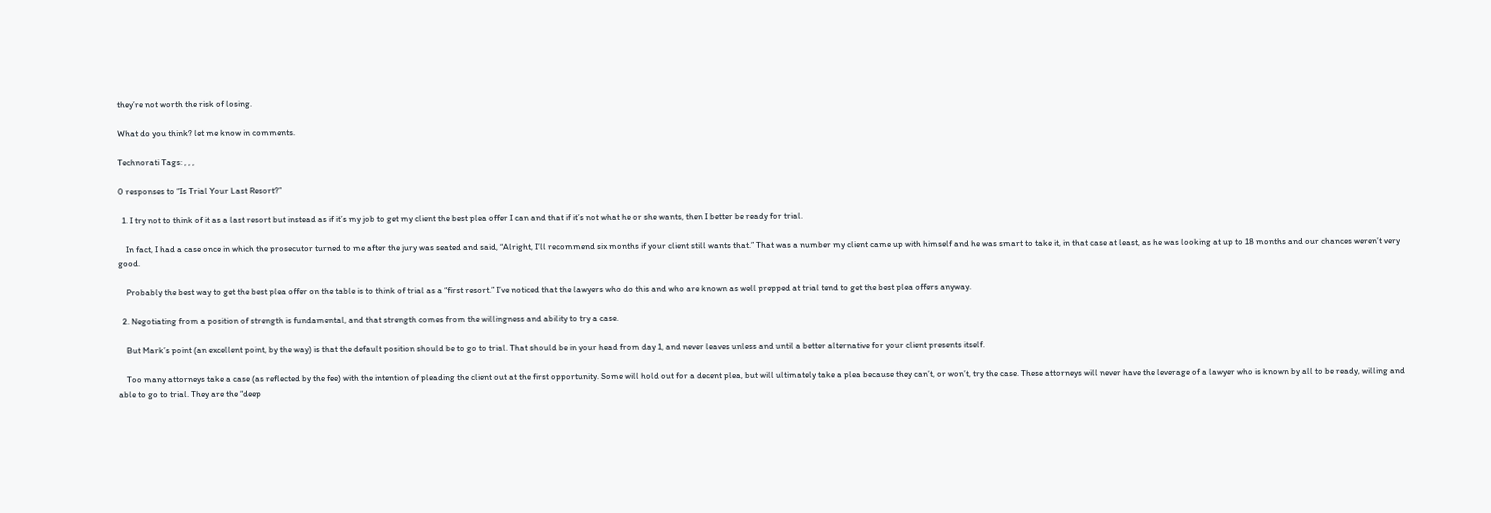they’re not worth the risk of losing.

What do you think? let me know in comments.

Technorati Tags: , , ,

0 responses to “Is Trial Your Last Resort?”

  1. I try not to think of it as a last resort but instead as if it’s my job to get my client the best plea offer I can and that if it’s not what he or she wants, then I better be ready for trial.

    In fact, I had a case once in which the prosecutor turned to me after the jury was seated and said, “Alright, I’ll recommend six months if your client still wants that.” That was a number my client came up with himself and he was smart to take it, in that case at least, as he was looking at up to 18 months and our chances weren’t very good.

    Probably the best way to get the best plea offer on the table is to think of trial as a “first resort.” I’ve noticed that the lawyers who do this and who are known as well prepped at trial tend to get the best plea offers anyway.

  2. Negotiating from a position of strength is fundamental, and that strength comes from the willingness and ability to try a case.

    But Mark’s point (an excellent point, by the way) is that the default position should be to go to trial. That should be in your head from day 1, and never leaves unless and until a better alternative for your client presents itself.

    Too many attorneys take a case (as reflected by the fee) with the intention of pleading the client out at the first opportunity. Some will hold out for a decent plea, but will ultimately take a plea because they can’t, or won’t, try the case. These attorneys will never have the leverage of a lawyer who is known by all to be ready, willing and able to go to trial. They are the “deep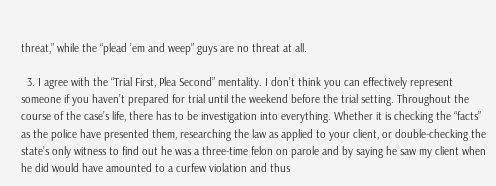threat,” while the “plead ’em and weep” guys are no threat at all.

  3. I agree with the “Trial First, Plea Second” mentality. I don’t think you can effectively represent someone if you haven’t prepared for trial until the weekend before the trial setting. Throughout the course of the case’s life, there has to be investigation into everything. Whether it is checking the “facts” as the police have presented them, researching the law as applied to your client, or double-checking the state’s only witness to find out he was a three-time felon on parole and by saying he saw my client when he did would have amounted to a curfew violation and thus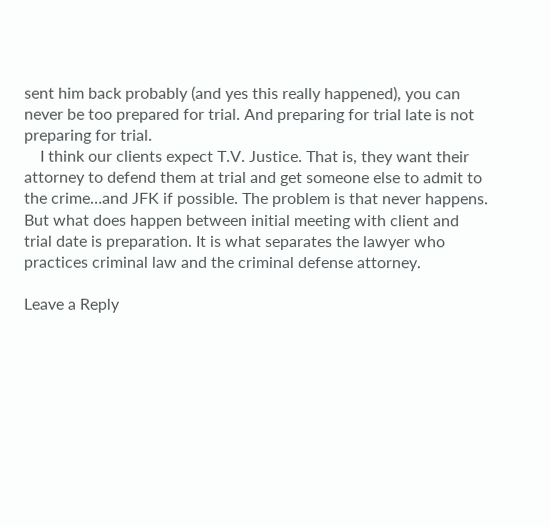sent him back probably (and yes this really happened), you can never be too prepared for trial. And preparing for trial late is not preparing for trial.
    I think our clients expect T.V. Justice. That is, they want their attorney to defend them at trial and get someone else to admit to the crime…and JFK if possible. The problem is that never happens. But what does happen between initial meeting with client and trial date is preparation. It is what separates the lawyer who practices criminal law and the criminal defense attorney.

Leave a Reply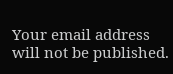Your email address will not be published.